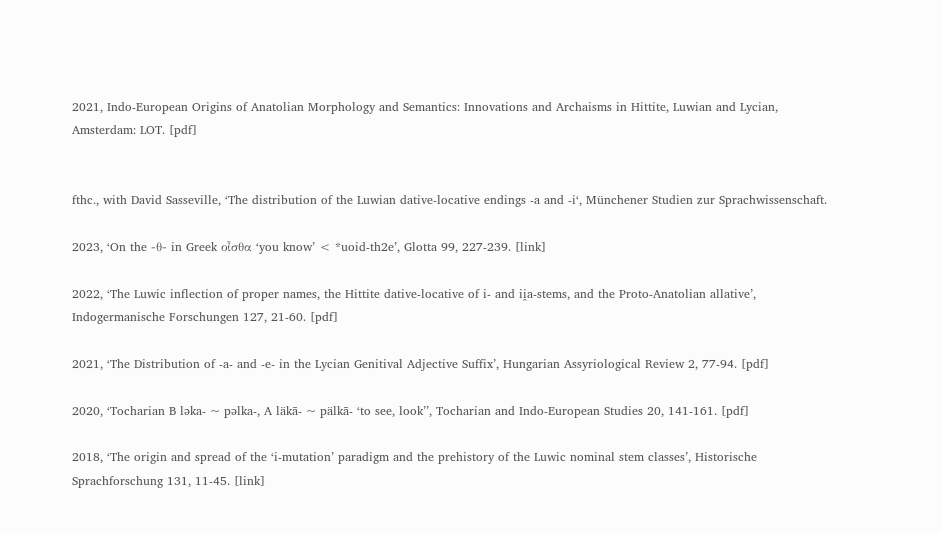2021, Indo-European Origins of Anatolian Morphology and Semantics: Innovations and Archaisms in Hittite, Luwian and Lycian, Amsterdam: LOT. [pdf]


fthc., with David Sasseville, ‘The distribution of the Luwian dative-locative endings -a and -i‘, Münchener Studien zur Sprachwissenschaft.

2023, ‘On the -θ- in Greek οἶσθα ‘you know’ < *uoid-th2e’, Glotta 99, 227-239. [link]

2022, ‘The Luwic inflection of proper names, the Hittite dative-locative of i- and ii̯a-stems, and the Proto-Anatolian allative’, Indogermanische Forschungen 127, 21-60. [pdf]

2021, ‘The Distribution of -a- and -e- in the Lycian Genitival Adjective Suffix’, Hungarian Assyriological Review 2, 77-94. [pdf]

2020, ‘Tocharian B ləka- ~ pəlka-, A läkā- ~ pälkā- ‘to see, look’’, Tocharian and Indo-European Studies 20, 141-161. [pdf]

2018, ‘The origin and spread of the ‘i-mutation’ paradigm and the prehistory of the Luwic nominal stem classes’, Historische Sprachforschung 131, 11-45. [link]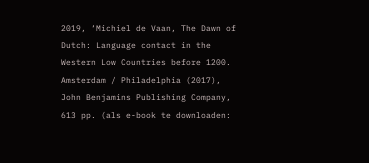2019, ‘Michiel de Vaan, The Dawn of Dutch: Language contact in the Western Low Countries before 1200. Amsterdam / Philadelphia (2017), John Benjamins Publishing Company, 613 pp. (als e-book te downloaden: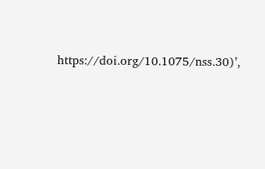https://doi.org/10.1075/nss.30)’,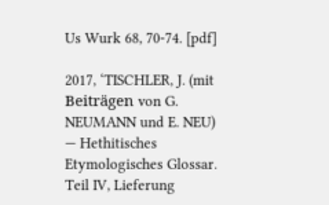Us Wurk 68, 70-74. [pdf]

2017, ‘TISCHLER, J. (mit Beiträgen von G. NEUMANN und E. NEU) — Hethitisches Etymologisches Glossar. Teil IV, Lieferung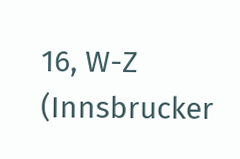16, W-Z (Innsbrucker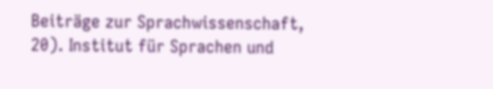Beiträge zur Sprachwissenschaft, 20). Institut für Sprachen und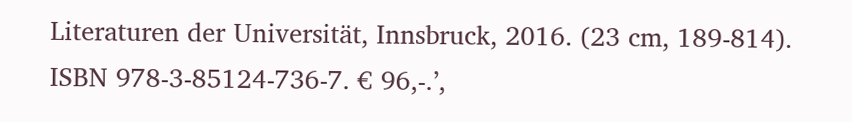Literaturen der Universität, Innsbruck, 2016. (23 cm, 189-814). ISBN 978-3-85124-736-7. € 96,-.’,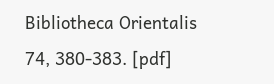Bibliotheca Orientalis 74, 380-383. [pdf]